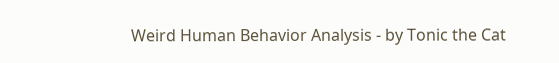Weird Human Behavior Analysis - by Tonic the Cat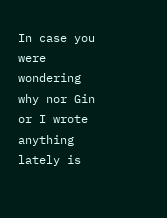In case you were wondering why nor Gin or I wrote anything lately is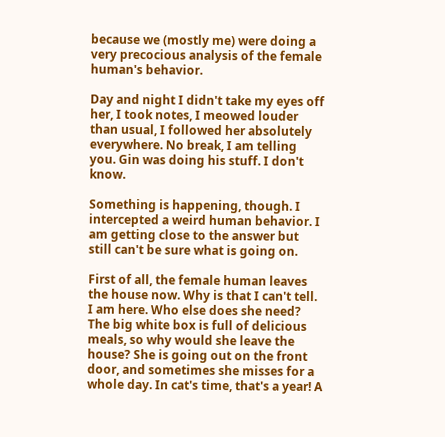because we (mostly me) were doing a very precocious analysis of the female human's behavior.

Day and night I didn't take my eyes off her, I took notes, I meowed louder than usual, I followed her absolutely everywhere. No break, I am telling you. Gin was doing his stuff. I don't know.

Something is happening, though. I intercepted a weird human behavior. I am getting close to the answer but still can't be sure what is going on.

First of all, the female human leaves the house now. Why is that I can't tell. I am here. Who else does she need? The big white box is full of delicious meals, so why would she leave the house? She is going out on the front door, and sometimes she misses for a whole day. In cat's time, that's a year! A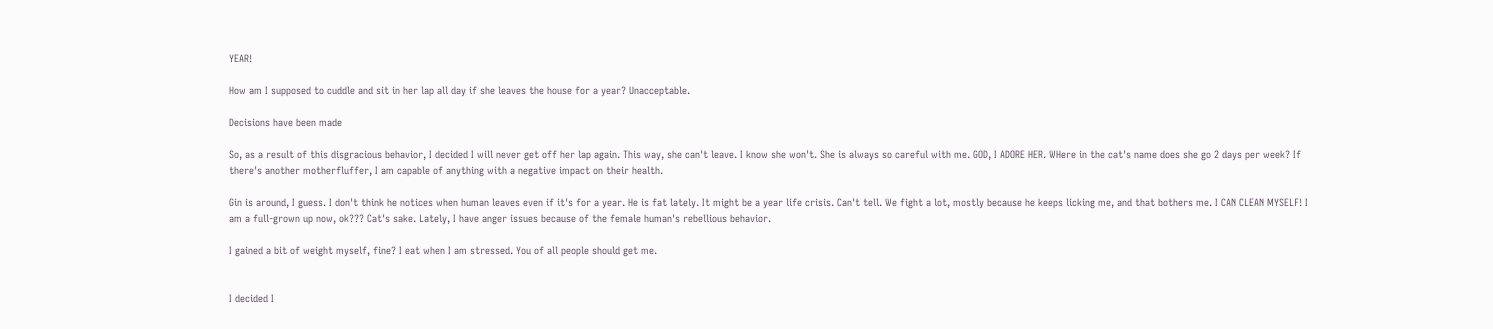YEAR!

How am I supposed to cuddle and sit in her lap all day if she leaves the house for a year? Unacceptable.

Decisions have been made

So, as a result of this disgracious behavior, I decided I will never get off her lap again. This way, she can't leave. I know she won't. She is always so careful with me. GOD, I ADORE HER. WHere in the cat's name does she go 2 days per week? If there's another motherfluffer, I am capable of anything with a negative impact on their health.

Gin is around, I guess. I don't think he notices when human leaves even if it's for a year. He is fat lately. It might be a year life crisis. Can't tell. We fight a lot, mostly because he keeps licking me, and that bothers me. I CAN CLEAN MYSELF! I am a full-grown up now, ok??? Cat's sake. Lately, I have anger issues because of the female human's rebellious behavior.

I gained a bit of weight myself, fine? I eat when I am stressed. You of all people should get me.


I decided I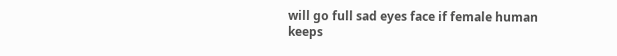will go full sad eyes face if female human keeps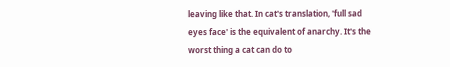leaving like that. In cat's translation, 'full sad eyes face' is the equivalent of anarchy. It's the worst thing a cat can do to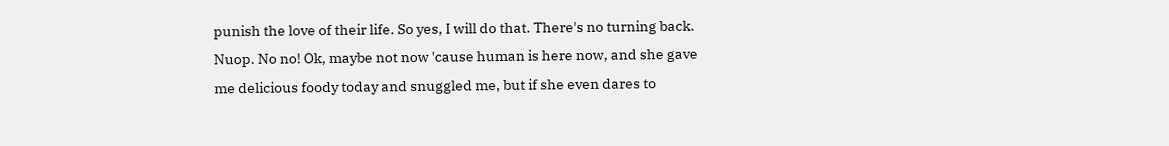punish the love of their life. So yes, I will do that. There's no turning back. Nuop. No no! Ok, maybe not now 'cause human is here now, and she gave me delicious foody today and snuggled me, but if she even dares to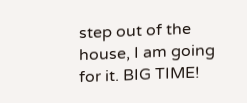step out of the house, I am going for it. BIG TIME!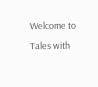Welcome to Tales with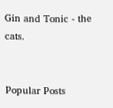Gin and Tonic - the cats.


Popular Posts